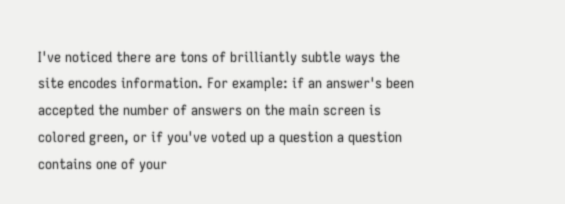I've noticed there are tons of brilliantly subtle ways the site encodes information. For example: if an answer's been accepted the number of answers on the main screen is colored green, or if you've voted up a question a question contains one of your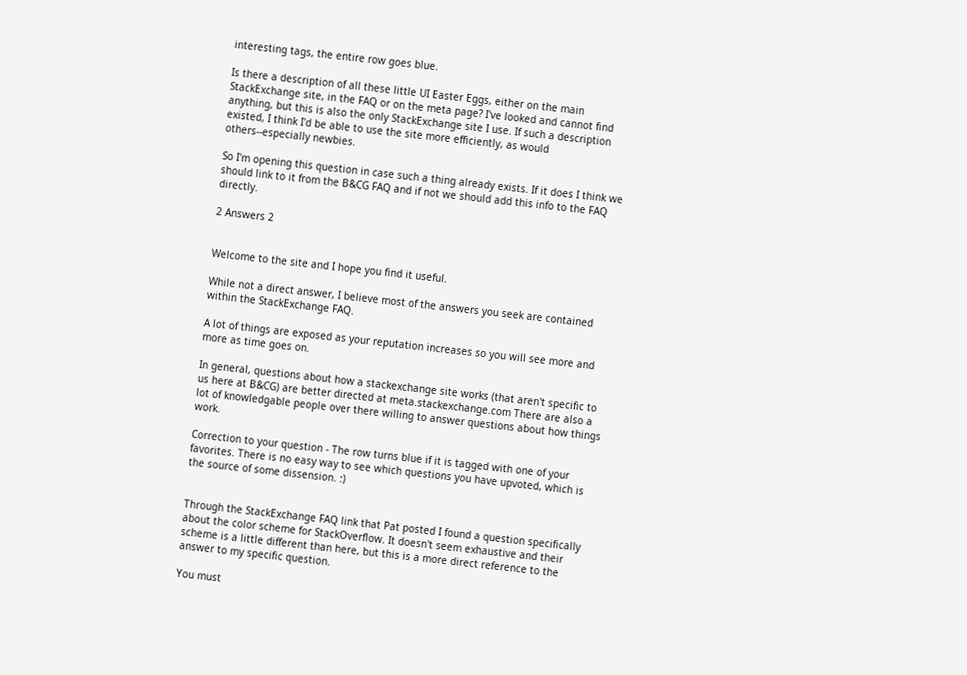interesting tags, the entire row goes blue.

Is there a description of all these little UI Easter Eggs, either on the main StackExchange site, in the FAQ or on the meta page? I've looked and cannot find anything, but this is also the only StackExchange site I use. If such a description existed, I think I'd be able to use the site more efficiently, as would others--especially newbies.

So I'm opening this question in case such a thing already exists. If it does I think we should link to it from the B&CG FAQ and if not we should add this info to the FAQ directly.

2 Answers 2


Welcome to the site and I hope you find it useful.

While not a direct answer, I believe most of the answers you seek are contained within the StackExchange FAQ.

A lot of things are exposed as your reputation increases so you will see more and more as time goes on.

In general, questions about how a stackexchange site works (that aren't specific to us here at B&CG) are better directed at meta.stackexchange.com There are also a lot of knowledgable people over there willing to answer questions about how things work.

Correction to your question - The row turns blue if it is tagged with one of your favorites. There is no easy way to see which questions you have upvoted, which is the source of some dissension. :)


Through the StackExchange FAQ link that Pat posted I found a question specifically about the color scheme for StackOverflow. It doesn't seem exhaustive and their scheme is a little different than here, but this is a more direct reference to the answer to my specific question.

You must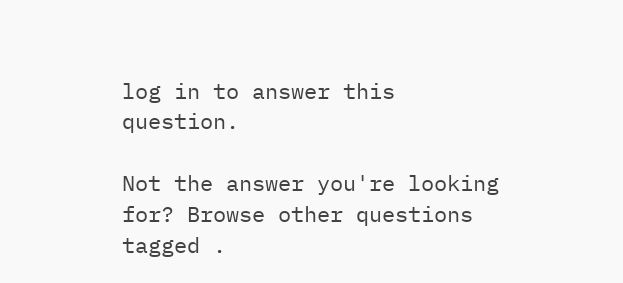log in to answer this question.

Not the answer you're looking for? Browse other questions tagged .